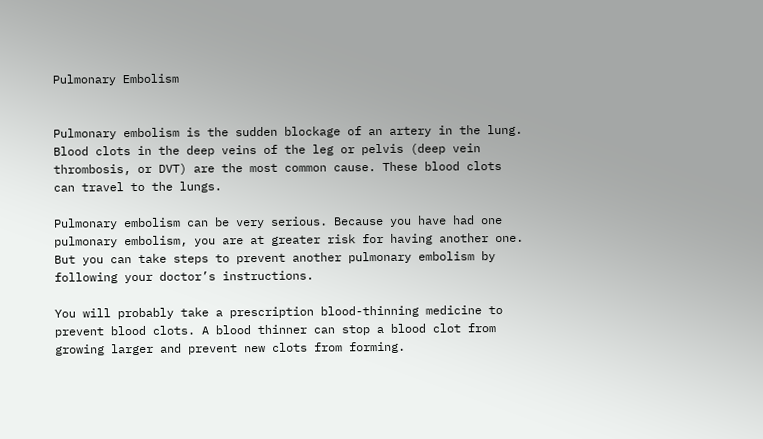Pulmonary Embolism


Pulmonary embolism is the sudden blockage of an artery in the lung. Blood clots in the deep veins of the leg or pelvis (deep vein thrombosis, or DVT) are the most common cause. These blood clots can travel to the lungs.

Pulmonary embolism can be very serious. Because you have had one pulmonary embolism, you are at greater risk for having another one. But you can take steps to prevent another pulmonary embolism by following your doctor’s instructions.

You will probably take a prescription blood-thinning medicine to prevent blood clots. A blood thinner can stop a blood clot from growing larger and prevent new clots from forming.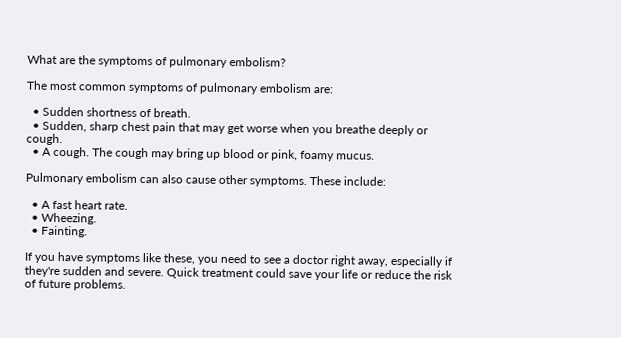What are the symptoms of pulmonary embolism?

The most common symptoms of pulmonary embolism are:

  • Sudden shortness of breath.
  • Sudden, sharp chest pain that may get worse when you breathe deeply or cough.
  • A cough. The cough may bring up blood or pink, foamy mucus.

Pulmonary embolism can also cause other symptoms. These include:

  • A fast heart rate.
  • Wheezing.
  • Fainting.

If you have symptoms like these, you need to see a doctor right away, especially if they're sudden and severe. Quick treatment could save your life or reduce the risk of future problems.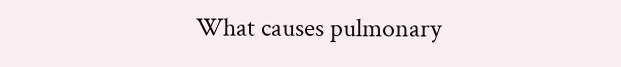What causes pulmonary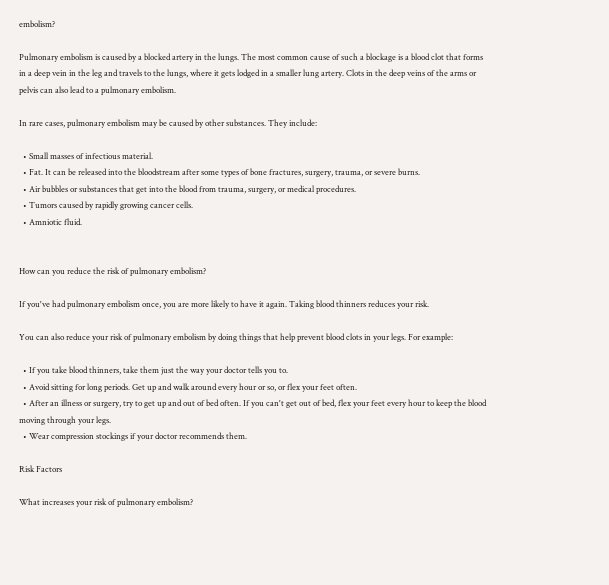embolism?

Pulmonary embolism is caused by a blocked artery in the lungs. The most common cause of such a blockage is a blood clot that forms in a deep vein in the leg and travels to the lungs, where it gets lodged in a smaller lung artery. Clots in the deep veins of the arms or pelvis can also lead to a pulmonary embolism.

In rare cases, pulmonary embolism may be caused by other substances. They include:

  • Small masses of infectious material.
  • Fat. It can be released into the bloodstream after some types of bone fractures, surgery, trauma, or severe burns.
  • Air bubbles or substances that get into the blood from trauma, surgery, or medical procedures.
  • Tumors caused by rapidly growing cancer cells.
  • Amniotic fluid.


How can you reduce the risk of pulmonary embolism?

If you've had pulmonary embolism once, you are more likely to have it again. Taking blood thinners reduces your risk.

You can also reduce your risk of pulmonary embolism by doing things that help prevent blood clots in your legs. For example:

  • If you take blood thinners, take them just the way your doctor tells you to.
  • Avoid sitting for long periods. Get up and walk around every hour or so, or flex your feet often.
  • After an illness or surgery, try to get up and out of bed often. If you can't get out of bed, flex your feet every hour to keep the blood moving through your legs.
  • Wear compression stockings if your doctor recommends them.

Risk Factors

What increases your risk of pulmonary embolism?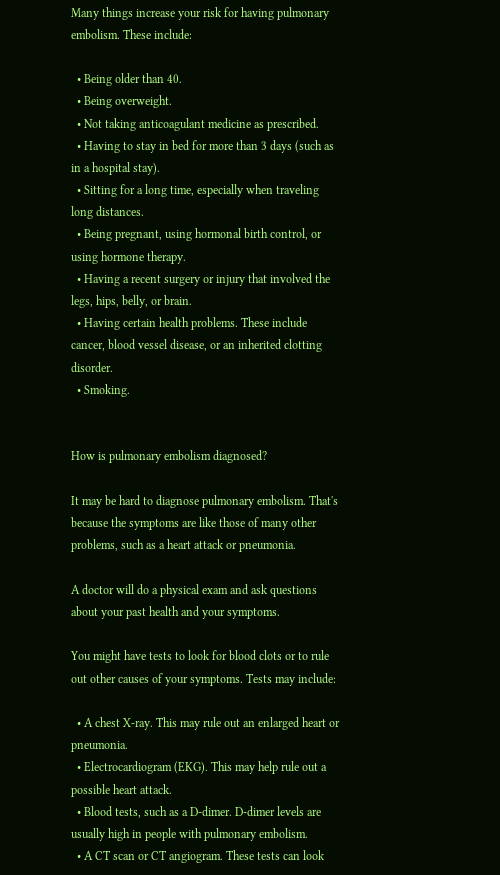Many things increase your risk for having pulmonary embolism. These include:

  • Being older than 40.
  • Being overweight.
  • Not taking anticoagulant medicine as prescribed.
  • Having to stay in bed for more than 3 days (such as in a hospital stay).
  • Sitting for a long time, especially when traveling long distances.
  • Being pregnant, using hormonal birth control, or using hormone therapy.
  • Having a recent surgery or injury that involved the legs, hips, belly, or brain.
  • Having certain health problems. These include cancer, blood vessel disease, or an inherited clotting disorder.
  • Smoking.


How is pulmonary embolism diagnosed?

It may be hard to diagnose pulmonary embolism. That's because the symptoms are like those of many other problems, such as a heart attack or pneumonia.

A doctor will do a physical exam and ask questions about your past health and your symptoms.

You might have tests to look for blood clots or to rule out other causes of your symptoms. Tests may include:

  • A chest X-ray. This may rule out an enlarged heart or pneumonia.
  • Electrocardiogram (EKG). This may help rule out a possible heart attack.
  • Blood tests, such as a D-dimer. D-dimer levels are usually high in people with pulmonary embolism.
  • A CT scan or CT angiogram. These tests can look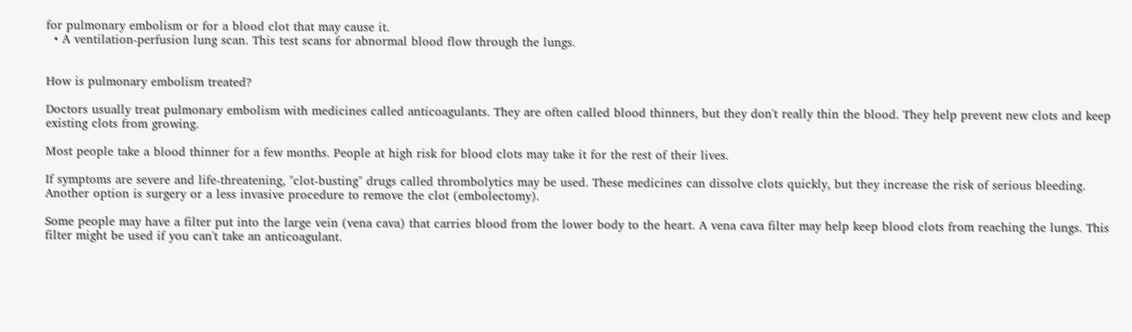for pulmonary embolism or for a blood clot that may cause it.
  • A ventilation-perfusion lung scan. This test scans for abnormal blood flow through the lungs.


How is pulmonary embolism treated?

Doctors usually treat pulmonary embolism with medicines called anticoagulants. They are often called blood thinners, but they don't really thin the blood. They help prevent new clots and keep existing clots from growing.

Most people take a blood thinner for a few months. People at high risk for blood clots may take it for the rest of their lives.

If symptoms are severe and life-threatening, "clot-busting" drugs called thrombolytics may be used. These medicines can dissolve clots quickly, but they increase the risk of serious bleeding. Another option is surgery or a less invasive procedure to remove the clot (embolectomy).

Some people may have a filter put into the large vein (vena cava) that carries blood from the lower body to the heart. A vena cava filter may help keep blood clots from reaching the lungs. This filter might be used if you can't take an anticoagulant.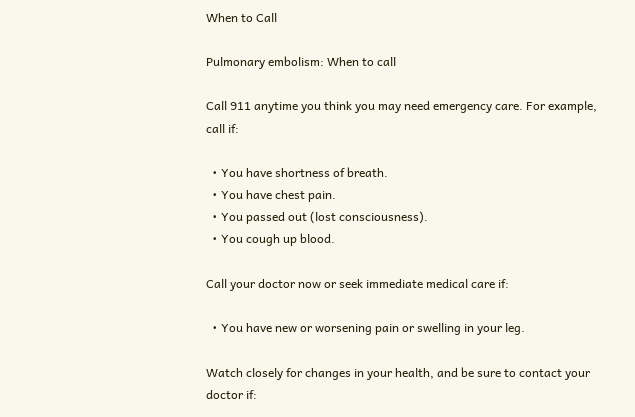When to Call

Pulmonary embolism: When to call

Call 911 anytime you think you may need emergency care. For example, call if:

  • You have shortness of breath.
  • You have chest pain.
  • You passed out (lost consciousness).
  • You cough up blood.

Call your doctor now or seek immediate medical care if:

  • You have new or worsening pain or swelling in your leg.

Watch closely for changes in your health, and be sure to contact your doctor if: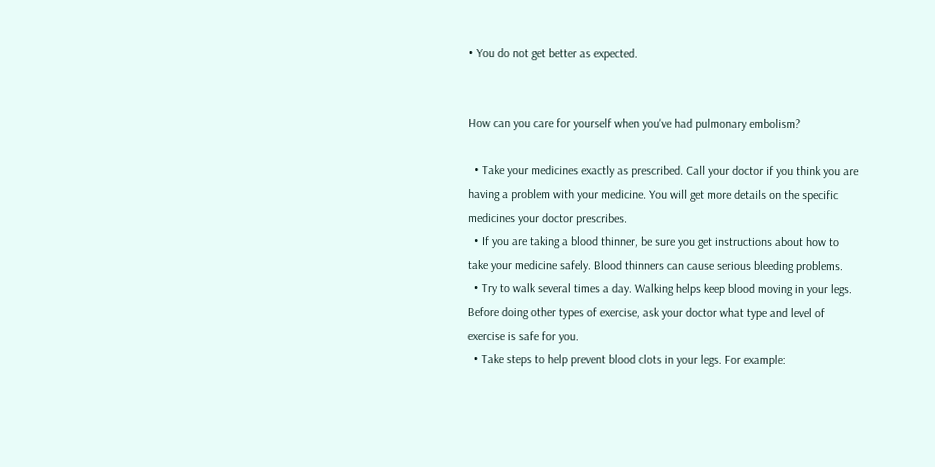• You do not get better as expected.


How can you care for yourself when you've had pulmonary embolism?

  • Take your medicines exactly as prescribed. Call your doctor if you think you are having a problem with your medicine. You will get more details on the specific medicines your doctor prescribes.
  • If you are taking a blood thinner, be sure you get instructions about how to take your medicine safely. Blood thinners can cause serious bleeding problems.
  • Try to walk several times a day. Walking helps keep blood moving in your legs. Before doing other types of exercise, ask your doctor what type and level of exercise is safe for you.
  • Take steps to help prevent blood clots in your legs. For example: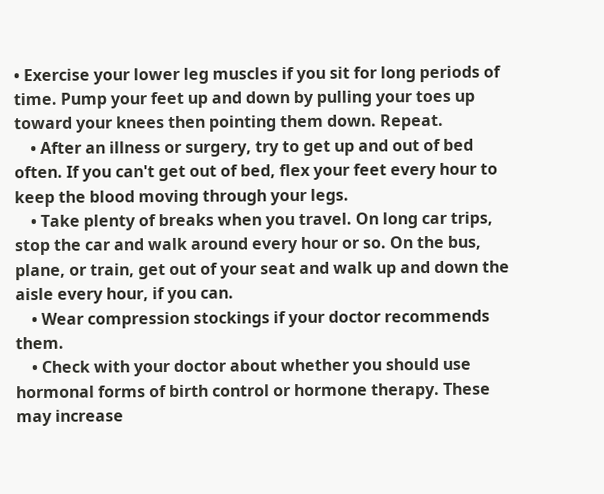• Exercise your lower leg muscles if you sit for long periods of time. Pump your feet up and down by pulling your toes up toward your knees then pointing them down. Repeat.
    • After an illness or surgery, try to get up and out of bed often. If you can't get out of bed, flex your feet every hour to keep the blood moving through your legs.
    • Take plenty of breaks when you travel. On long car trips, stop the car and walk around every hour or so. On the bus, plane, or train, get out of your seat and walk up and down the aisle every hour, if you can.
    • Wear compression stockings if your doctor recommends them.
    • Check with your doctor about whether you should use hormonal forms of birth control or hormone therapy. These may increase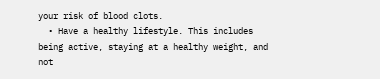your risk of blood clots.
  • Have a healthy lifestyle. This includes being active, staying at a healthy weight, and not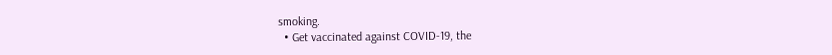smoking.
  • Get vaccinated against COVID-19, the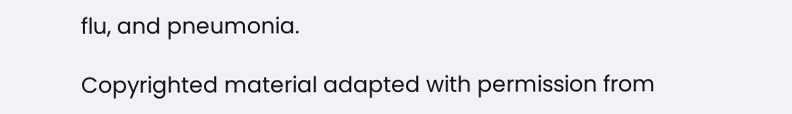flu, and pneumonia.

Copyrighted material adapted with permission from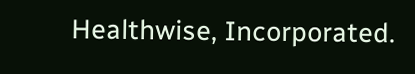Healthwise, Incorporated.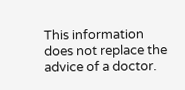This information does not replace the advice of a doctor.